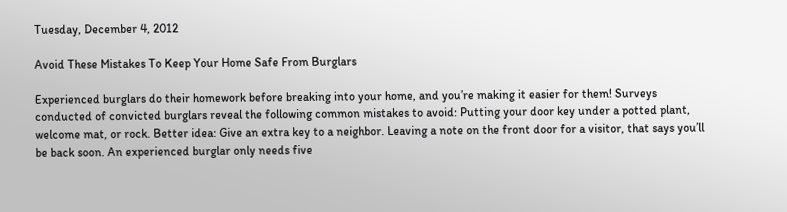Tuesday, December 4, 2012

Avoid These Mistakes To Keep Your Home Safe From Burglars

Experienced burglars do their homework before breaking into your home, and you’re making it easier for them! Surveys conducted of convicted burglars reveal the following common mistakes to avoid: Putting your door key under a potted plant, welcome mat, or rock. Better idea: Give an extra key to a neighbor. Leaving a note on the front door for a visitor, that says you’ll be back soon. An experienced burglar only needs five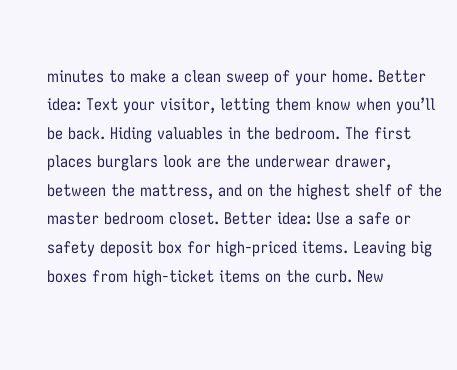minutes to make a clean sweep of your home. Better idea: Text your visitor, letting them know when you’ll be back. Hiding valuables in the bedroom. The first places burglars look are the underwear drawer, between the mattress, and on the highest shelf of the master bedroom closet. Better idea: Use a safe or safety deposit box for high-priced items. Leaving big boxes from high-ticket items on the curb. New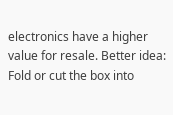electronics have a higher value for resale. Better idea: Fold or cut the box into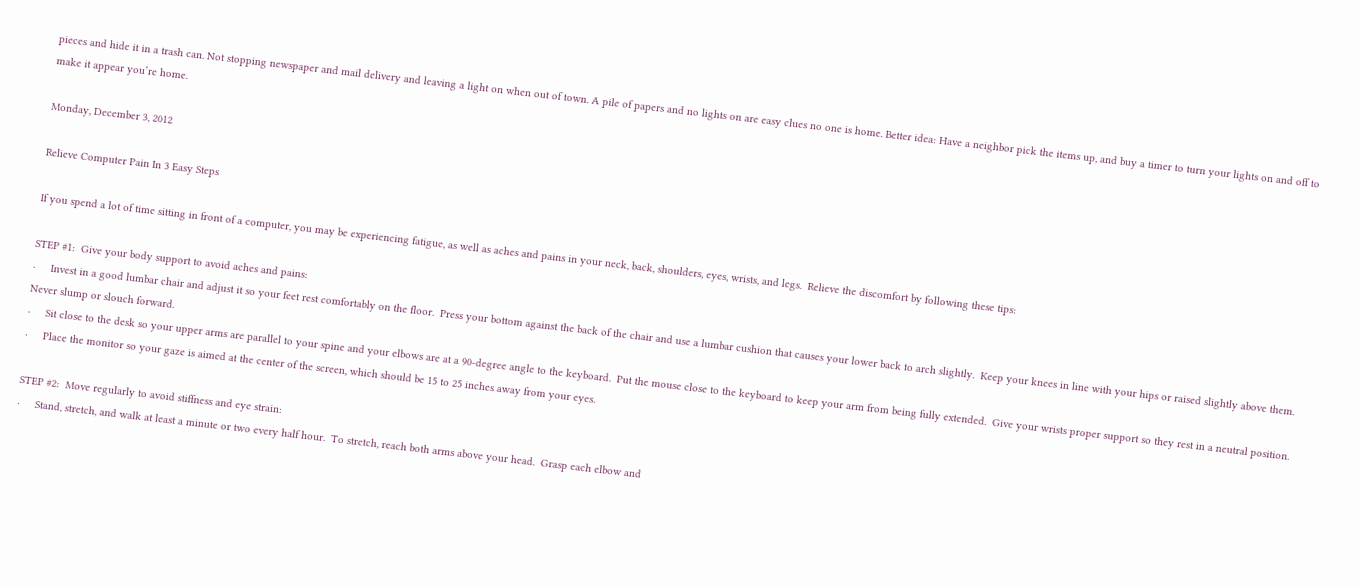pieces and hide it in a trash can. Not stopping newspaper and mail delivery and leaving a light on when out of town. A pile of papers and no lights on are easy clues no one is home. Better idea: Have a neighbor pick the items up, and buy a timer to turn your lights on and off to make it appear you’re home.

Monday, December 3, 2012

Relieve Computer Pain In 3 Easy Steps

If you spend a lot of time sitting in front of a computer, you may be experiencing fatigue, as well as aches and pains in your neck, back, shoulders, eyes, wrists, and legs.  Relieve the discomfort by following these tips:

STEP #1:  Give your body support to avoid aches and pains:
·     Invest in a good lumbar chair and adjust it so your feet rest comfortably on the floor.  Press your bottom against the back of the chair and use a lumbar cushion that causes your lower back to arch slightly.  Keep your knees in line with your hips or raised slightly above them.   Never slump or slouch forward.
·     Sit close to the desk so your upper arms are parallel to your spine and your elbows are at a 90-degree angle to the keyboard.  Put the mouse close to the keyboard to keep your arm from being fully extended.  Give your wrists proper support so they rest in a neutral position.
·     Place the monitor so your gaze is aimed at the center of the screen, which should be 15 to 25 inches away from your eyes.

STEP #2:  Move regularly to avoid stiffness and eye strain:
·     Stand, stretch, and walk at least a minute or two every half hour.  To stretch, reach both arms above your head.  Grasp each elbow and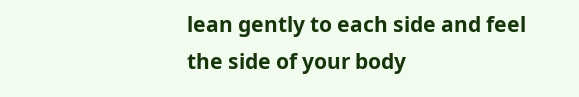lean gently to each side and feel the side of your body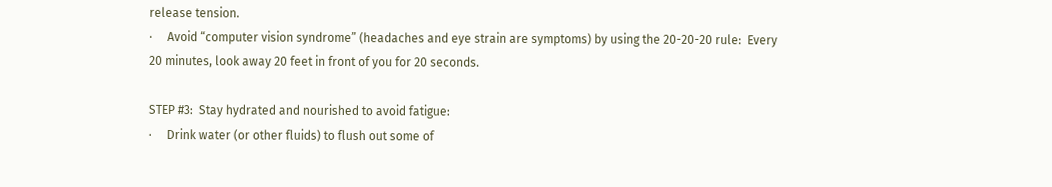release tension.
·     Avoid “computer vision syndrome” (headaches and eye strain are symptoms) by using the 20-20-20 rule:  Every 20 minutes, look away 20 feet in front of you for 20 seconds.

STEP #3:  Stay hydrated and nourished to avoid fatigue:
·     Drink water (or other fluids) to flush out some of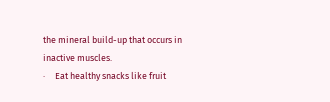the mineral build-up that occurs in inactive muscles.
·     Eat healthy snacks like fruit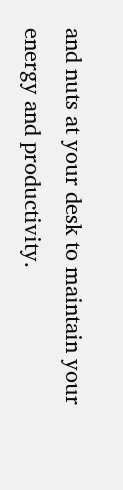and nuts at your desk to maintain your energy and productivity.